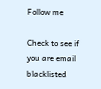Follow me

Check to see if you are email blacklisted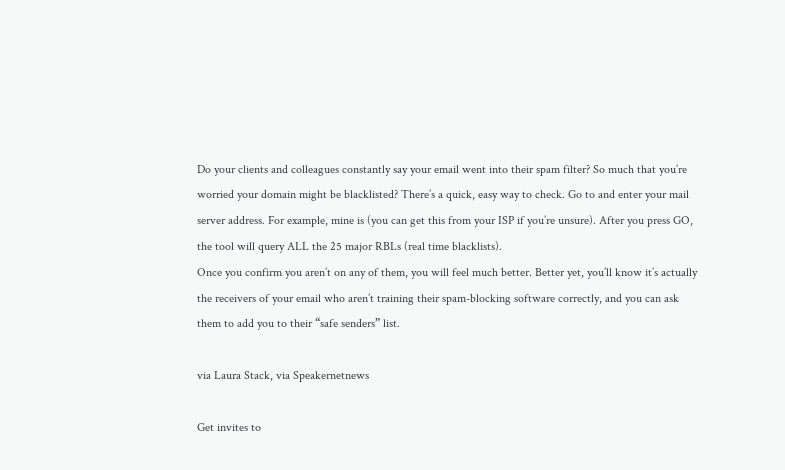Do your clients and colleagues constantly say your email went into their spam filter? So much that you’re worried your domain might be blacklisted? There’s a quick, easy way to check. Go to and enter your mail server address. For example, mine is (you can get this from your ISP if you’re unsure). After you press GO, the tool will query ALL the 25 major RBLs (real time blacklists).
Once you confirm you aren’t on any of them, you will feel much better. Better yet, you’ll know it’s actually the receivers of your email who aren’t training their spam-blocking software correctly, and you can ask them to add you to their “safe senders” list.

via Laura Stack, via Speakernetnews

Get invites to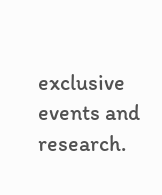exclusive events and research.